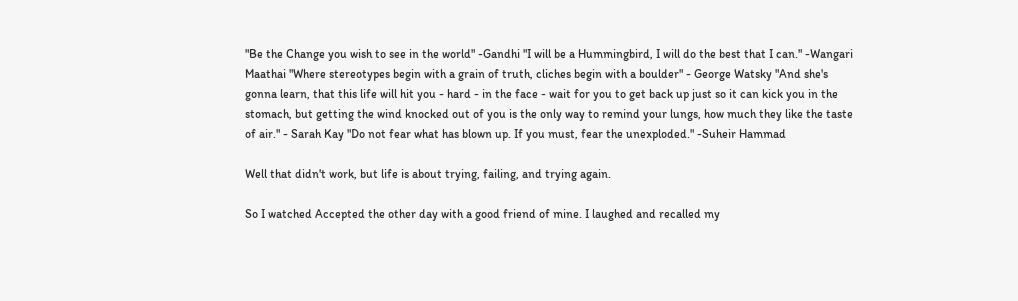"Be the Change you wish to see in the world" -Gandhi "I will be a Hummingbird, I will do the best that I can." -Wangari Maathai "Where stereotypes begin with a grain of truth, cliches begin with a boulder" - George Watsky "And she's gonna learn, that this life will hit you - hard - in the face - wait for you to get back up just so it can kick you in the stomach, but getting the wind knocked out of you is the only way to remind your lungs, how much they like the taste of air." - Sarah Kay "Do not fear what has blown up. If you must, fear the unexploded." -Suheir Hammad

Well that didn't work, but life is about trying, failing, and trying again.

So I watched Accepted the other day with a good friend of mine. I laughed and recalled my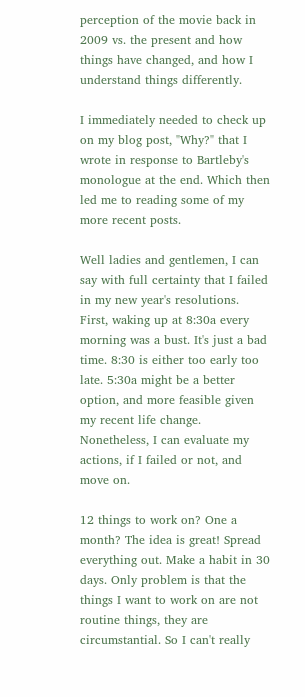perception of the movie back in 2009 vs. the present and how things have changed, and how I understand things differently.

I immediately needed to check up on my blog post, "Why?" that I wrote in response to Bartleby's monologue at the end. Which then led me to reading some of my more recent posts.

Well ladies and gentlemen, I can say with full certainty that I failed in my new year's resolutions. First, waking up at 8:30a every morning was a bust. It's just a bad time. 8:30 is either too early too late. 5:30a might be a better option, and more feasible given my recent life change. Nonetheless, I can evaluate my actions, if I failed or not, and move on.

12 things to work on? One a month? The idea is great! Spread everything out. Make a habit in 30 days. Only problem is that the things I want to work on are not routine things, they are circumstantial. So I can't really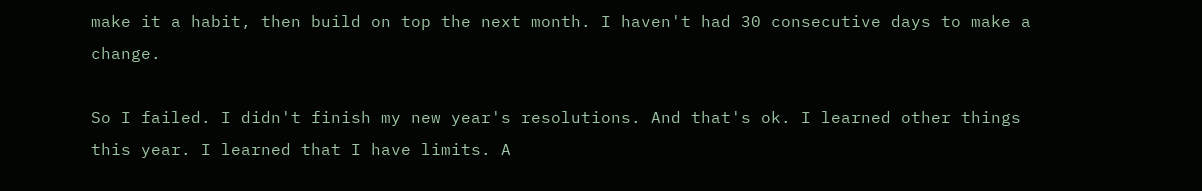make it a habit, then build on top the next month. I haven't had 30 consecutive days to make a change.

So I failed. I didn't finish my new year's resolutions. And that's ok. I learned other things this year. I learned that I have limits. A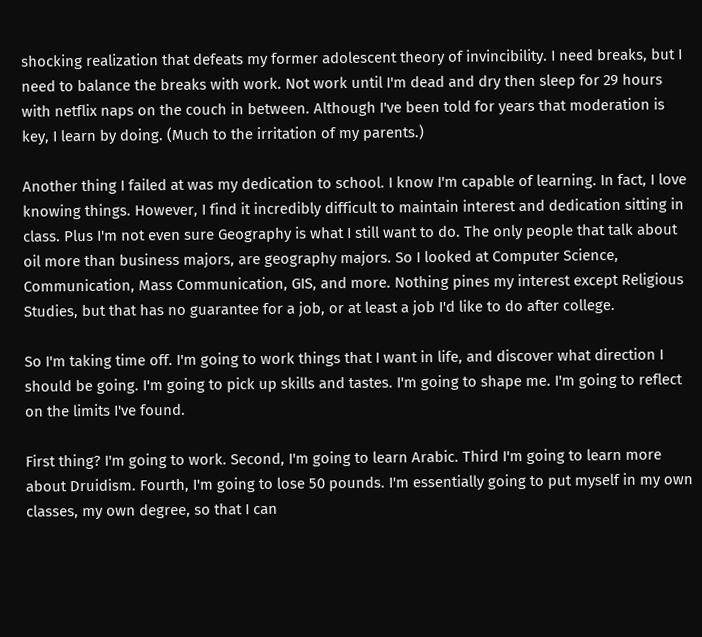shocking realization that defeats my former adolescent theory of invincibility. I need breaks, but I need to balance the breaks with work. Not work until I'm dead and dry then sleep for 29 hours with netflix naps on the couch in between. Although I've been told for years that moderation is key, I learn by doing. (Much to the irritation of my parents.)

Another thing I failed at was my dedication to school. I know I'm capable of learning. In fact, I love knowing things. However, I find it incredibly difficult to maintain interest and dedication sitting in class. Plus I'm not even sure Geography is what I still want to do. The only people that talk about oil more than business majors, are geography majors. So I looked at Computer Science, Communication, Mass Communication, GIS, and more. Nothing pines my interest except Religious Studies, but that has no guarantee for a job, or at least a job I'd like to do after college.

So I'm taking time off. I'm going to work things that I want in life, and discover what direction I should be going. I'm going to pick up skills and tastes. I'm going to shape me. I'm going to reflect on the limits I've found.

First thing? I'm going to work. Second, I'm going to learn Arabic. Third I'm going to learn more about Druidism. Fourth, I'm going to lose 50 pounds. I'm essentially going to put myself in my own classes, my own degree, so that I can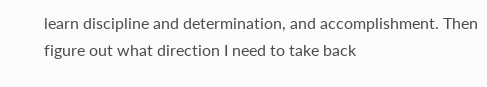learn discipline and determination, and accomplishment. Then figure out what direction I need to take back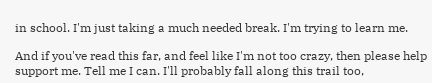in school. I'm just taking a much needed break. I'm trying to learn me.

And if you've read this far, and feel like I'm not too crazy, then please help support me. Tell me I can. I'll probably fall along this trail too,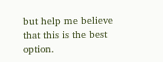but help me believe that this is the best option.